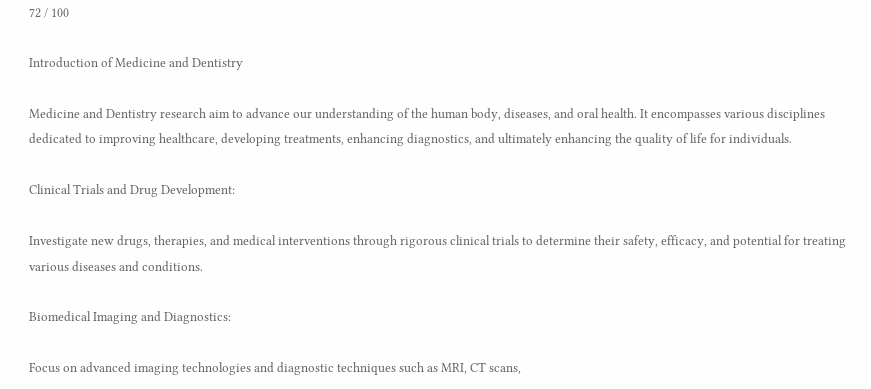72 / 100

Introduction of Medicine and Dentistry

Medicine and Dentistry research aim to advance our understanding of the human body, diseases, and oral health. It encompasses various disciplines dedicated to improving healthcare, developing treatments, enhancing diagnostics, and ultimately enhancing the quality of life for individuals.

Clinical Trials and Drug Development:

Investigate new drugs, therapies, and medical interventions through rigorous clinical trials to determine their safety, efficacy, and potential for treating various diseases and conditions.

Biomedical Imaging and Diagnostics:

Focus on advanced imaging technologies and diagnostic techniques such as MRI, CT scans,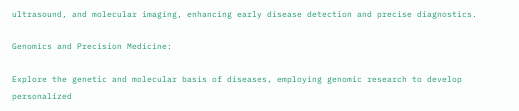ultrasound, and molecular imaging, enhancing early disease detection and precise diagnostics.

Genomics and Precision Medicine:

Explore the genetic and molecular basis of diseases, employing genomic research to develop personalized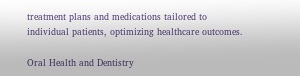treatment plans and medications tailored to individual patients, optimizing healthcare outcomes.

Oral Health and Dentistry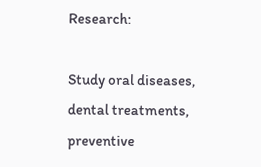Research:

Study oral diseases, dental treatments, preventive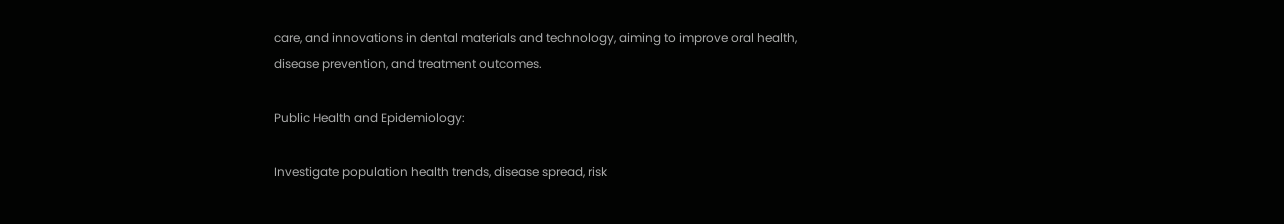care, and innovations in dental materials and technology, aiming to improve oral health, disease prevention, and treatment outcomes.

Public Health and Epidemiology:

Investigate population health trends, disease spread, risk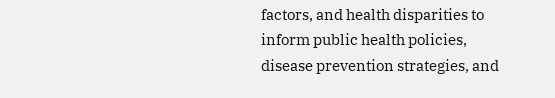factors, and health disparities to inform public health policies, disease prevention strategies, and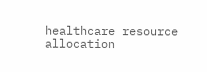healthcare resource allocation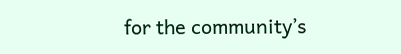for the community’s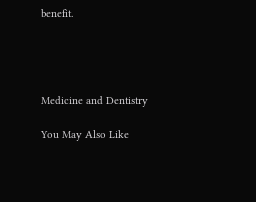benefit.




Medicine and Dentistry

You May Also Like